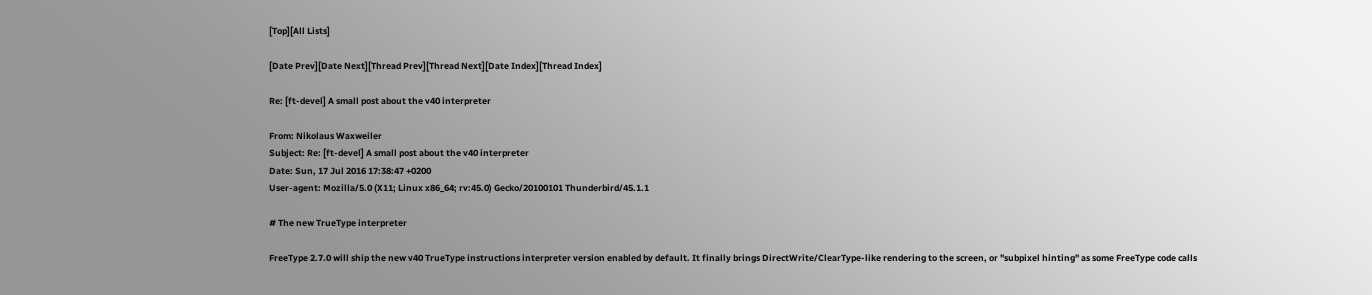[Top][All Lists]

[Date Prev][Date Next][Thread Prev][Thread Next][Date Index][Thread Index]

Re: [ft-devel] A small post about the v40 interpreter

From: Nikolaus Waxweiler
Subject: Re: [ft-devel] A small post about the v40 interpreter
Date: Sun, 17 Jul 2016 17:38:47 +0200
User-agent: Mozilla/5.0 (X11; Linux x86_64; rv:45.0) Gecko/20100101 Thunderbird/45.1.1

# The new TrueType interpreter

FreeType 2.7.0 will ship the new v40 TrueType instructions interpreter version enabled by default. It finally brings DirectWrite/ClearType-like rendering to the screen, or "subpixel hinting" as some FreeType code calls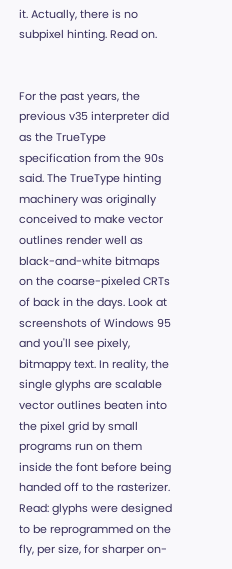it. Actually, there is no subpixel hinting. Read on.


For the past years, the previous v35 interpreter did as the TrueType specification from the 90s said. The TrueType hinting machinery was originally conceived to make vector outlines render well as black-and-white bitmaps on the coarse-pixeled CRTs of back in the days. Look at screenshots of Windows 95 and you'll see pixely, bitmappy text. In reality, the single glyphs are scalable vector outlines beaten into the pixel grid by small programs run on them inside the font before being handed off to the rasterizer. Read: glyphs were designed to be reprogrammed on the fly, per size, for sharper on-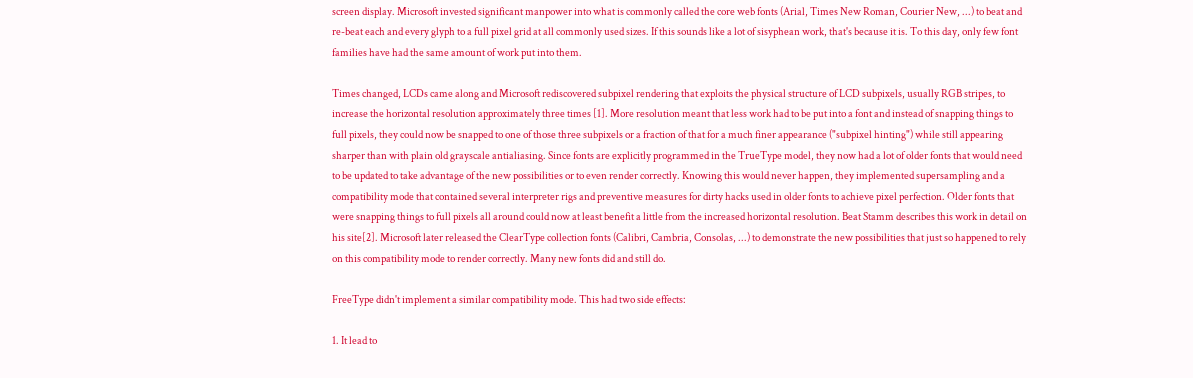screen display. Microsoft invested significant manpower into what is commonly called the core web fonts (Arial, Times New Roman, Courier New, ...) to beat and re-beat each and every glyph to a full pixel grid at all commonly used sizes. If this sounds like a lot of sisyphean work, that's because it is. To this day, only few font families have had the same amount of work put into them.

Times changed, LCDs came along and Microsoft rediscovered subpixel rendering that exploits the physical structure of LCD subpixels, usually RGB stripes, to increase the horizontal resolution approximately three times [1]. More resolution meant that less work had to be put into a font and instead of snapping things to full pixels, they could now be snapped to one of those three subpixels or a fraction of that for a much finer appearance ("subpixel hinting") while still appearing sharper than with plain old grayscale antialiasing. Since fonts are explicitly programmed in the TrueType model, they now had a lot of older fonts that would need to be updated to take advantage of the new possibilities or to even render correctly. Knowing this would never happen, they implemented supersampling and a compatibility mode that contained several interpreter rigs and preventive measures for dirty hacks used in older fonts to achieve pixel perfection. Older fonts that were snapping things to full pixels all around could now at least benefit a little from the increased horizontal resolution. Beat Stamm describes this work in detail on his site[2]. Microsoft later released the ClearType collection fonts (Calibri, Cambria, Consolas, ...) to demonstrate the new possibilities that just so happened to rely on this compatibility mode to render correctly. Many new fonts did and still do.

FreeType didn't implement a similar compatibility mode. This had two side effects:

1. It lead to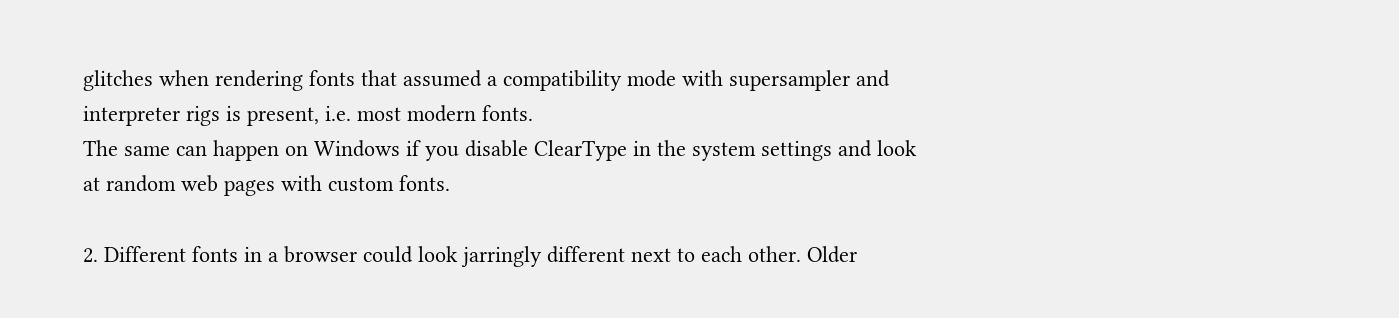glitches when rendering fonts that assumed a compatibility mode with supersampler and interpreter rigs is present, i.e. most modern fonts.
The same can happen on Windows if you disable ClearType in the system settings and look at random web pages with custom fonts.

2. Different fonts in a browser could look jarringly different next to each other. Older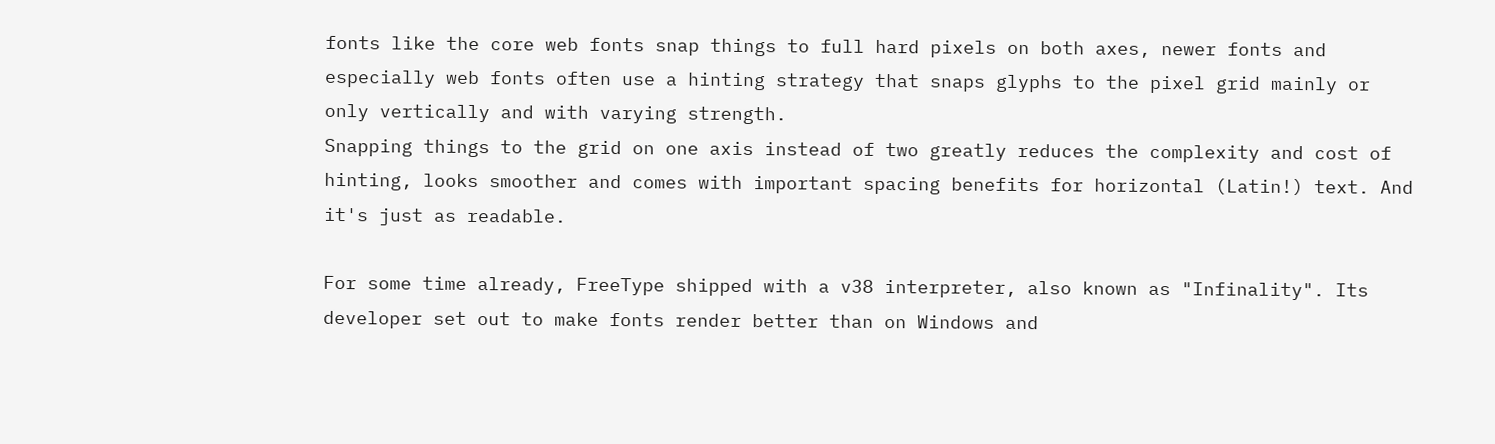fonts like the core web fonts snap things to full hard pixels on both axes, newer fonts and especially web fonts often use a hinting strategy that snaps glyphs to the pixel grid mainly or only vertically and with varying strength.
Snapping things to the grid on one axis instead of two greatly reduces the complexity and cost of hinting, looks smoother and comes with important spacing benefits for horizontal (Latin!) text. And it's just as readable.

For some time already, FreeType shipped with a v38 interpreter, also known as "Infinality". Its developer set out to make fonts render better than on Windows and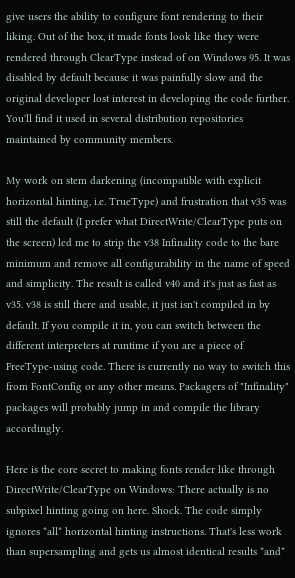give users the ability to configure font rendering to their liking. Out of the box, it made fonts look like they were rendered through ClearType instead of on Windows 95. It was disabled by default because it was painfully slow and the original developer lost interest in developing the code further. You'll find it used in several distribution repositories maintained by community members.

My work on stem darkening (incompatible with explicit horizontal hinting, i.e. TrueType) and frustration that v35 was still the default (I prefer what DirectWrite/ClearType puts on the screen) led me to strip the v38 Infinality code to the bare minimum and remove all configurability in the name of speed and simplicity. The result is called v40 and it's just as fast as v35. v38 is still there and usable, it just isn't compiled in by default. If you compile it in, you can switch between the different interpreters at runtime if you are a piece of FreeType-using code. There is currently no way to switch this from FontConfig or any other means. Packagers of "Infinality" packages will probably jump in and compile the library accordingly.

Here is the core secret to making fonts render like through DirectWrite/ClearType on Windows: There actually is no subpixel hinting going on here. Shock. The code simply ignores *all* horizontal hinting instructions. That's less work than supersampling and gets us almost identical results *and*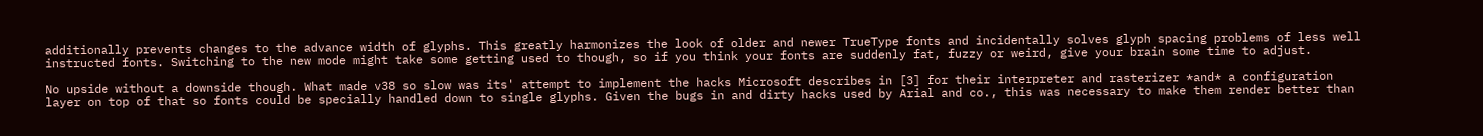additionally prevents changes to the advance width of glyphs. This greatly harmonizes the look of older and newer TrueType fonts and incidentally solves glyph spacing problems of less well instructed fonts. Switching to the new mode might take some getting used to though, so if you think your fonts are suddenly fat, fuzzy or weird, give your brain some time to adjust.

No upside without a downside though. What made v38 so slow was its' attempt to implement the hacks Microsoft describes in [3] for their interpreter and rasterizer *and* a configuration layer on top of that so fonts could be specially handled down to single glyphs. Given the bugs in and dirty hacks used by Arial and co., this was necessary to make them render better than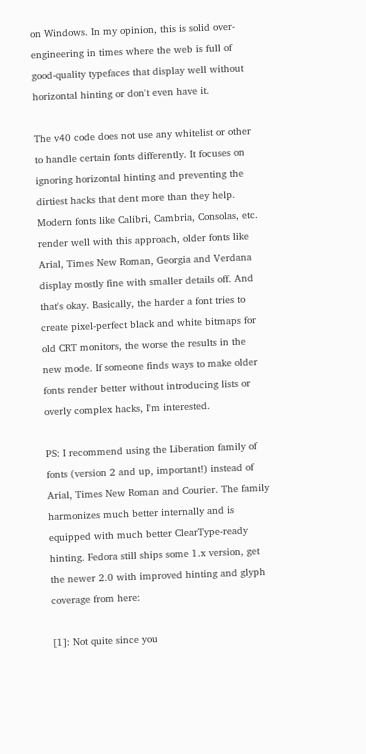on Windows. In my opinion, this is solid over-engineering in times where the web is full of good-quality typefaces that display well without horizontal hinting or don't even have it.

The v40 code does not use any whitelist or other to handle certain fonts differently. It focuses on ignoring horizontal hinting and preventing the dirtiest hacks that dent more than they help. Modern fonts like Calibri, Cambria, Consolas, etc. render well with this approach, older fonts like Arial, Times New Roman, Georgia and Verdana display mostly fine with smaller details off. And that's okay. Basically, the harder a font tries to create pixel-perfect black and white bitmaps for old CRT monitors, the worse the results in the new mode. If someone finds ways to make older fonts render better without introducing lists or overly complex hacks, I'm interested.

PS: I recommend using the Liberation family of fonts (version 2 and up, important!) instead of Arial, Times New Roman and Courier. The family harmonizes much better internally and is equipped with much better ClearType-ready hinting. Fedora still ships some 1.x version, get the newer 2.0 with improved hinting and glyph coverage from here:

[1]: Not quite since you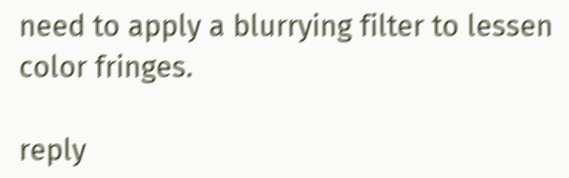need to apply a blurrying filter to lessen color fringes.

reply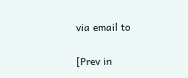via email to

[Prev in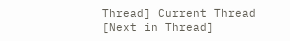Thread] Current Thread [Next in Thread]